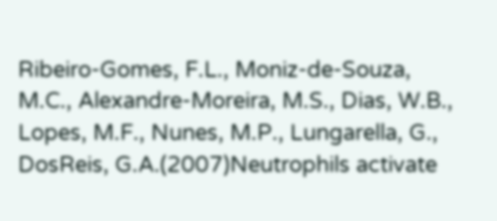Ribeiro-Gomes, F.L., Moniz-de-Souza, M.C., Alexandre-Moreira, M.S., Dias, W.B., Lopes, M.F., Nunes, M.P., Lungarella, G., DosReis, G.A.(2007)Neutrophils activate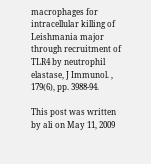macrophages for intracellular killing of Leishmania major through recruitment of TLR4 by neutrophil elastase, J Immunol. , 179(6), pp. 3988-94.

This post was written by ali on May 11, 2009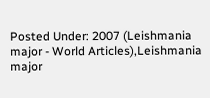Posted Under: 2007 (Leishmania major - World Articles),Leishmania major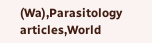(Wa),Parasitology articles,World